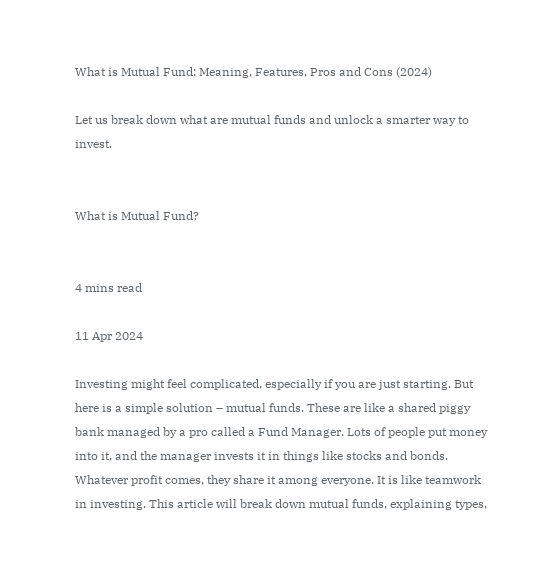What is Mutual Fund: Meaning, Features, Pros and Cons (2024)

Let us break down what are mutual funds and unlock a smarter way to invest.


What is Mutual Fund?


4 mins read

11 Apr 2024

Investing might feel complicated, especially if you are just starting. But here is a simple solution – mutual funds. These are like a shared piggy bank managed by a pro called a Fund Manager. Lots of people put money into it, and the manager invests it in things like stocks and bonds. Whatever profit comes, they share it among everyone. It is like teamwork in investing. This article will break down mutual funds, explaining types,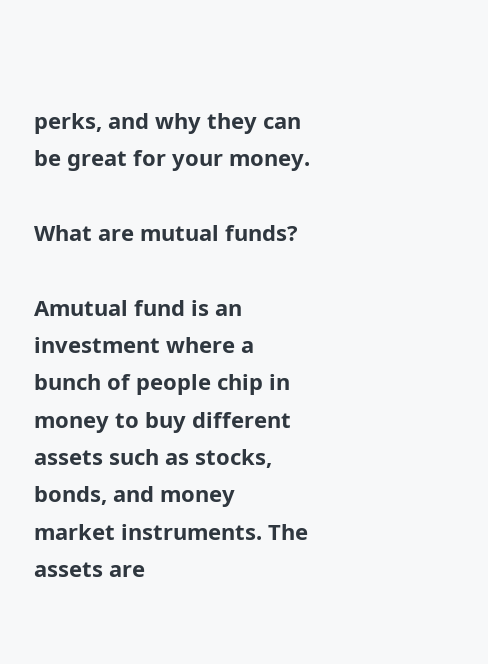perks, and why they can be great for your money.

What are mutual funds?

Amutual fund is an investment where a bunch of people chip in money to buy different assets such as stocks, bonds, and money market instruments. The assets are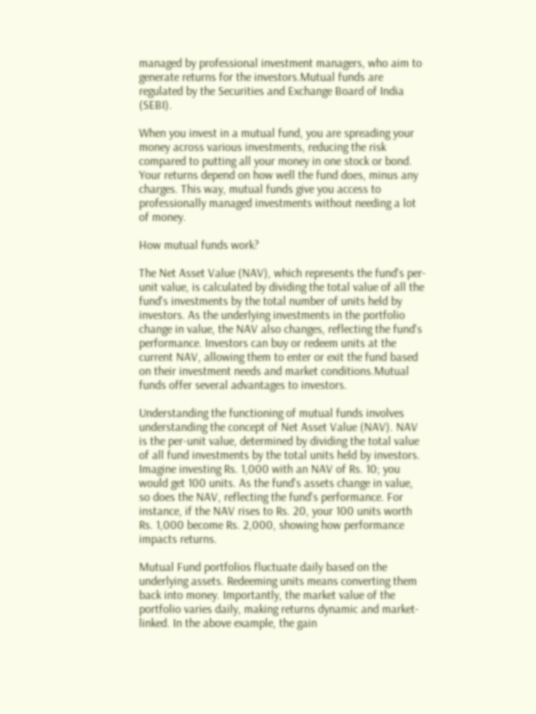managed by professional investment managers, who aim to generate returns for the investors.Mutual funds are regulated by the Securities and Exchange Board of India (SEBI).

When you invest in a mutual fund, you are spreading your money across various investments, reducing the risk compared to putting all your money in one stock or bond. Your returns depend on how well the fund does, minus any charges. This way, mutual funds give you access to professionally managed investments without needing a lot of money.

How mutual funds work?

The Net Asset Value (NAV), which represents the fund's per-unit value, is calculated by dividing the total value of all the fund's investments by the total number of units held by investors. As the underlying investments in the portfolio change in value, the NAV also changes, reflecting the fund's performance. Investors can buy or redeem units at the current NAV, allowing them to enter or exit the fund based on their investment needs and market conditions.Mutual funds offer several advantages to investors.

Understanding the functioning of mutual funds involves understanding the concept of Net Asset Value (NAV). NAV is the per-unit value, determined by dividing the total value of all fund investments by the total units held by investors. Imagine investing Rs. 1,000 with an NAV of Rs. 10; you would get 100 units. As the fund's assets change in value, so does the NAV, reflecting the fund's performance. For instance, if the NAV rises to Rs. 20, your 100 units worth Rs. 1,000 become Rs. 2,000, showing how performance impacts returns.

Mutual Fund portfolios fluctuate daily based on the underlying assets. Redeeming units means converting them back into money. Importantly, the market value of the portfolio varies daily, making returns dynamic and market-linked. In the above example, the gain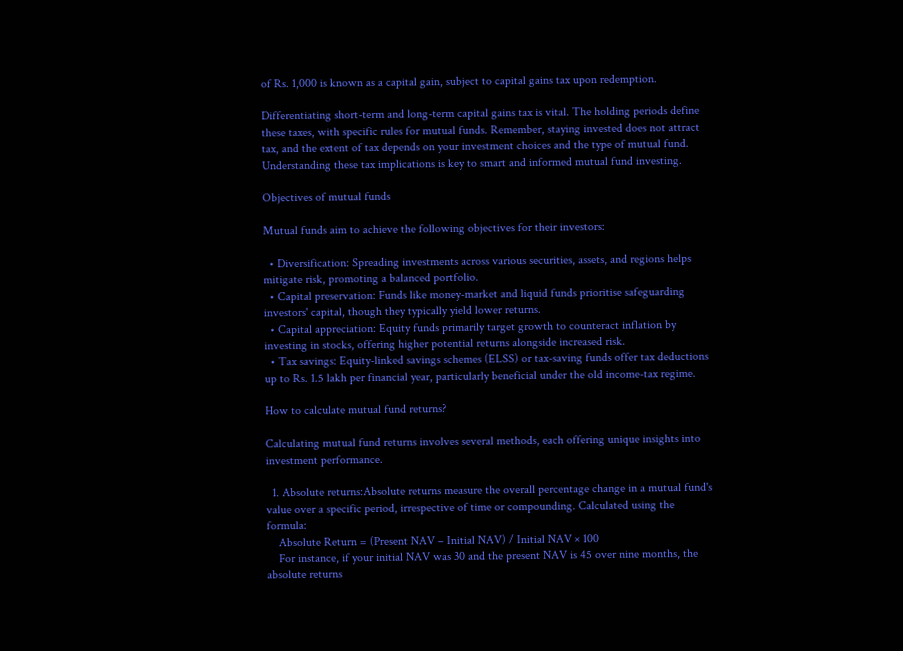of Rs. 1,000 is known as a capital gain, subject to capital gains tax upon redemption.

Differentiating short-term and long-term capital gains tax is vital. The holding periods define these taxes, with specific rules for mutual funds. Remember, staying invested does not attract tax, and the extent of tax depends on your investment choices and the type of mutual fund. Understanding these tax implications is key to smart and informed mutual fund investing.

Objectives of mutual funds

Mutual funds aim to achieve the following objectives for their investors:

  • Diversification: Spreading investments across various securities, assets, and regions helps mitigate risk, promoting a balanced portfolio.
  • Capital preservation: Funds like money-market and liquid funds prioritise safeguarding investors' capital, though they typically yield lower returns.
  • Capital appreciation: Equity funds primarily target growth to counteract inflation by investing in stocks, offering higher potential returns alongside increased risk.
  • Tax savings: Equity-linked savings schemes (ELSS) or tax-saving funds offer tax deductions up to Rs. 1.5 lakh per financial year, particularly beneficial under the old income-tax regime.

How to calculate mutual fund returns?

Calculating mutual fund returns involves several methods, each offering unique insights into investment performance.

  1. Absolute returns:Absolute returns measure the overall percentage change in a mutual fund's value over a specific period, irrespective of time or compounding. Calculated using the formula:
    Absolute Return = (Present NAV – Initial NAV) / Initial NAV × 100
    For instance, if your initial NAV was 30 and the present NAV is 45 over nine months, the absolute returns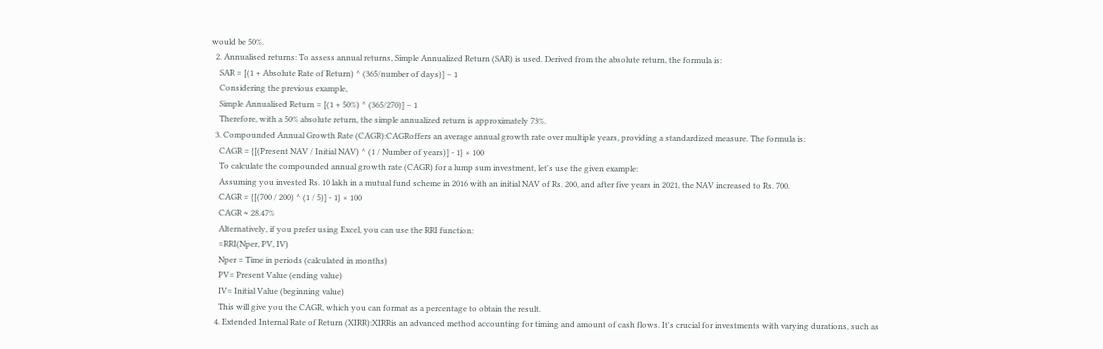would be 50%.
  2. Annualised returns: To assess annual returns, Simple Annualized Return (SAR) is used. Derived from the absolute return, the formula is:
    SAR = [(1 + Absolute Rate of Return) ^ (365/number of days)] – 1
    Considering the previous example,
    Simple Annualised Return = [(1 + 50%) ^ (365/270)] – 1
    Therefore, with a 50% absolute return, the simple annualized return is approximately 73%.
  3. Compounded Annual Growth Rate (CAGR):CAGRoffers an average annual growth rate over multiple years, providing a standardized measure. The formula is:
    CAGR = {[(Present NAV / Initial NAV) ^ (1 / Number of years)] - 1} × 100
    To calculate the compounded annual growth rate (CAGR) for a lump sum investment, let's use the given example:
    Assuming you invested Rs. 10 lakh in a mutual fund scheme in 2016 with an initial NAV of Rs. 200, and after five years in 2021, the NAV increased to Rs. 700.
    CAGR = {[(700 / 200) ^ (1 / 5)] - 1} × 100
    CAGR ≈ 28.47%
    Alternatively, if you prefer using Excel, you can use the RRI function:
    =RRI(Nper, PV, IV)
    Nper = Time in periods (calculated in months)
    PV= Present Value (ending value)
    IV= Initial Value (beginning value)
    This will give you the CAGR, which you can format as a percentage to obtain the result.
  4. Extended Internal Rate of Return (XIRR):XIRRis an advanced method accounting for timing and amount of cash flows. It's crucial for investments with varying durations, such as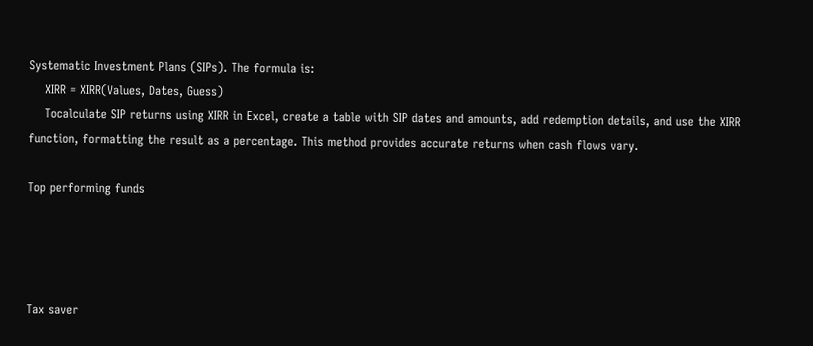Systematic Investment Plans (SIPs). The formula is:
    XIRR = XIRR(Values, Dates, Guess)
    Tocalculate SIP returns using XIRR in Excel, create a table with SIP dates and amounts, add redemption details, and use the XIRR function, formatting the result as a percentage. This method provides accurate returns when cash flows vary.

Top performing funds




Tax saver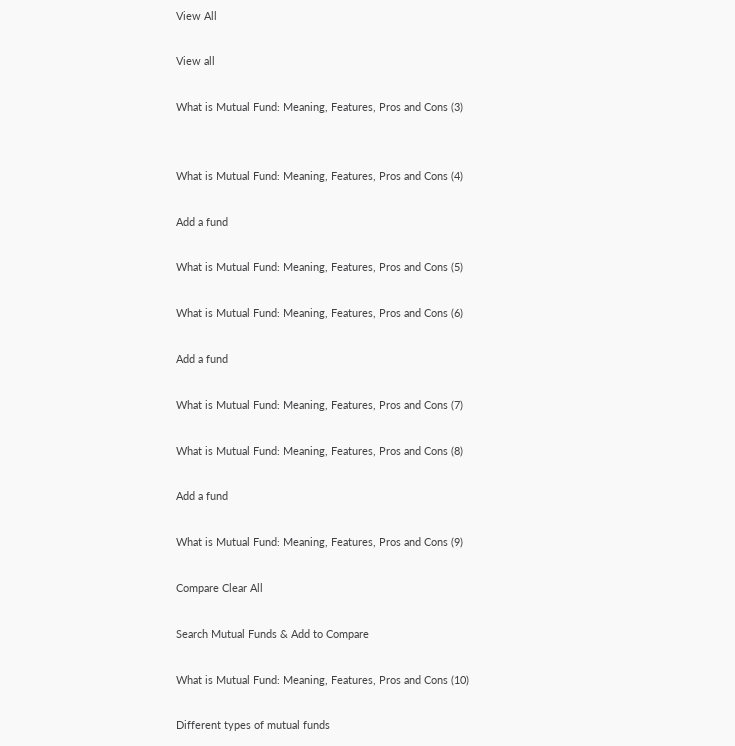View All

View all

What is Mutual Fund: Meaning, Features, Pros and Cons (3)


What is Mutual Fund: Meaning, Features, Pros and Cons (4)

Add a fund

What is Mutual Fund: Meaning, Features, Pros and Cons (5)

What is Mutual Fund: Meaning, Features, Pros and Cons (6)

Add a fund

What is Mutual Fund: Meaning, Features, Pros and Cons (7)

What is Mutual Fund: Meaning, Features, Pros and Cons (8)

Add a fund

What is Mutual Fund: Meaning, Features, Pros and Cons (9)

Compare Clear All

Search Mutual Funds & Add to Compare

What is Mutual Fund: Meaning, Features, Pros and Cons (10)

Different types of mutual funds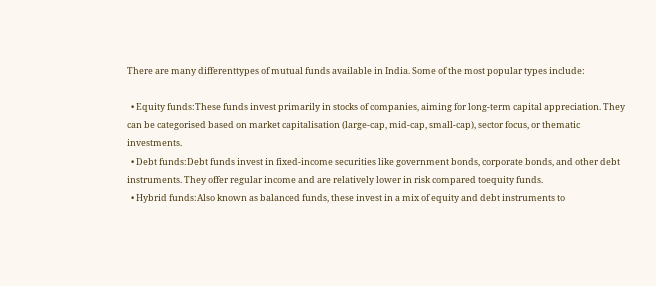There are many differenttypes of mutual funds available in India. Some of the most popular types include:

  • Equity funds:These funds invest primarily in stocks of companies, aiming for long-term capital appreciation. They can be categorised based on market capitalisation (large-cap, mid-cap, small-cap), sector focus, or thematic investments.
  • Debt funds:Debt funds invest in fixed-income securities like government bonds, corporate bonds, and other debt instruments. They offer regular income and are relatively lower in risk compared toequity funds.
  • Hybrid funds:Also known as balanced funds, these invest in a mix of equity and debt instruments to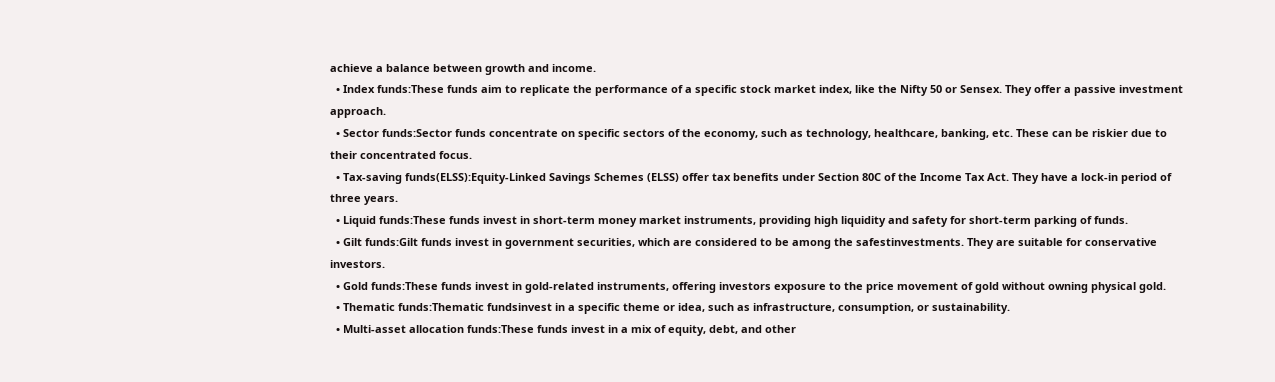achieve a balance between growth and income.
  • Index funds:These funds aim to replicate the performance of a specific stock market index, like the Nifty 50 or Sensex. They offer a passive investment approach.
  • Sector funds:Sector funds concentrate on specific sectors of the economy, such as technology, healthcare, banking, etc. These can be riskier due to their concentrated focus.
  • Tax-saving funds(ELSS):Equity-Linked Savings Schemes (ELSS) offer tax benefits under Section 80C of the Income Tax Act. They have a lock-in period of three years.
  • Liquid funds:These funds invest in short-term money market instruments, providing high liquidity and safety for short-term parking of funds.
  • Gilt funds:Gilt funds invest in government securities, which are considered to be among the safestinvestments. They are suitable for conservative investors.
  • Gold funds:These funds invest in gold-related instruments, offering investors exposure to the price movement of gold without owning physical gold.
  • Thematic funds:Thematic fundsinvest in a specific theme or idea, such as infrastructure, consumption, or sustainability.
  • Multi-asset allocation funds:These funds invest in a mix of equity, debt, and other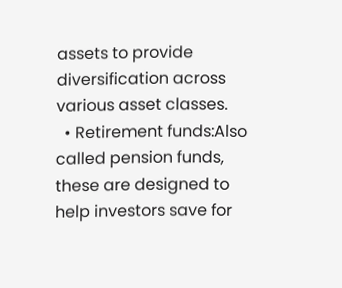assets to provide diversification across various asset classes.
  • Retirement funds:Also called pension funds, these are designed to help investors save for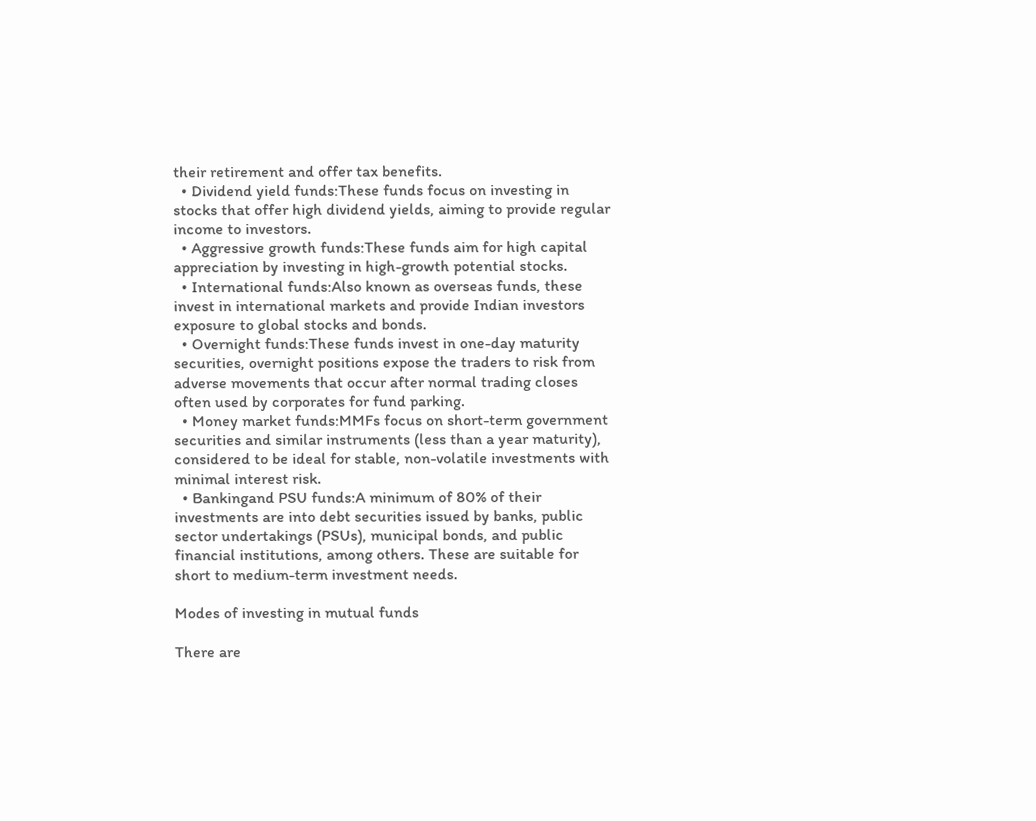their retirement and offer tax benefits.
  • Dividend yield funds:These funds focus on investing in stocks that offer high dividend yields, aiming to provide regular income to investors.
  • Aggressive growth funds:These funds aim for high capital appreciation by investing in high-growth potential stocks.
  • International funds:Also known as overseas funds, these invest in international markets and provide Indian investors exposure to global stocks and bonds.
  • Overnight funds:These funds invest in one-day maturity securities, overnight positions expose the traders to risk from adverse movements that occur after normal trading closes often used by corporates for fund parking.
  • Money market funds:MMFs focus on short-term government securities and similar instruments (less than a year maturity), considered to be ideal for stable, non-volatile investments with minimal interest risk.
  • Bankingand PSU funds:A minimum of 80% of their investments are into debt securities issued by banks, public sector undertakings (PSUs), municipal bonds, and public financial institutions, among others. These are suitable for short to medium-term investment needs.

Modes of investing in mutual funds

There are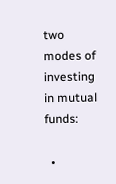two modes of investing in mutual funds:

  •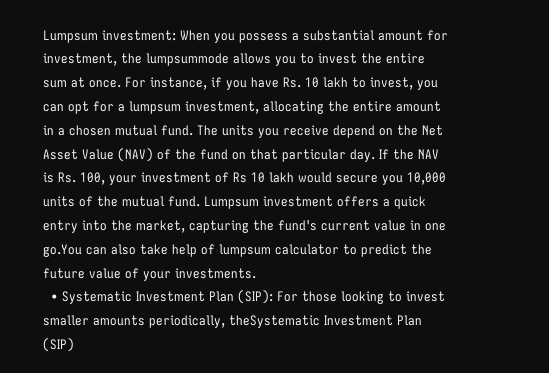Lumpsum investment: When you possess a substantial amount for investment, the lumpsummode allows you to invest the entire sum at once. For instance, if you have Rs. 10 lakh to invest, you can opt for a lumpsum investment, allocating the entire amount in a chosen mutual fund. The units you receive depend on the Net Asset Value (NAV) of the fund on that particular day. If the NAV is Rs. 100, your investment of Rs 10 lakh would secure you 10,000 units of the mutual fund. Lumpsum investment offers a quick entry into the market, capturing the fund's current value in one go.You can also take help of lumpsum calculator to predict the future value of your investments.
  • Systematic Investment Plan (SIP): For those looking to invest smaller amounts periodically, theSystematic Investment Plan (SIP)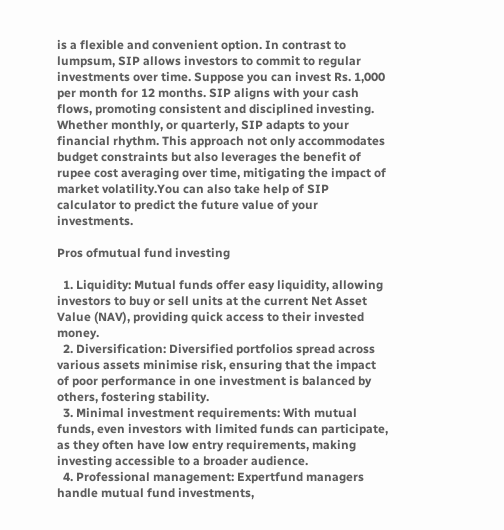is a flexible and convenient option. In contrast to lumpsum, SIP allows investors to commit to regular investments over time. Suppose you can invest Rs. 1,000 per month for 12 months. SIP aligns with your cash flows, promoting consistent and disciplined investing. Whether monthly, or quarterly, SIP adapts to your financial rhythm. This approach not only accommodates budget constraints but also leverages the benefit of rupee cost averaging over time, mitigating the impact of market volatility.You can also take help of SIP calculator to predict the future value of your investments.

Pros ofmutual fund investing

  1. Liquidity: Mutual funds offer easy liquidity, allowing investors to buy or sell units at the current Net Asset Value (NAV), providing quick access to their invested money.
  2. Diversification: Diversified portfolios spread across various assets minimise risk, ensuring that the impact of poor performance in one investment is balanced by others, fostering stability.
  3. Minimal investment requirements: With mutual funds, even investors with limited funds can participate, as they often have low entry requirements, making investing accessible to a broader audience.
  4. Professional management: Expertfund managers handle mutual fund investments,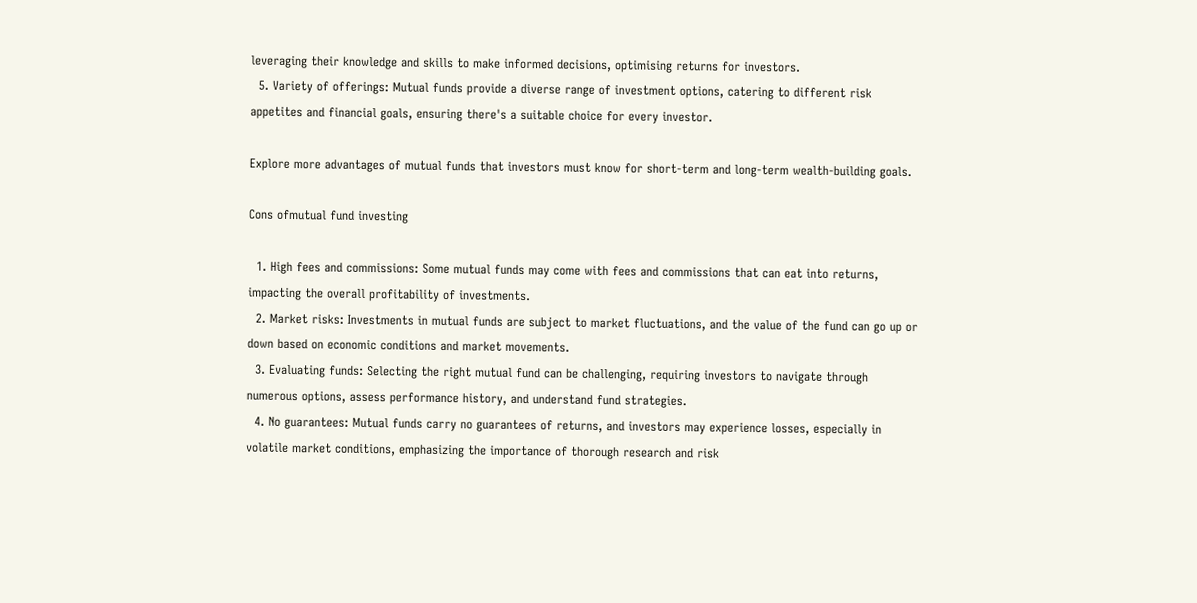leveraging their knowledge and skills to make informed decisions, optimising returns for investors.
  5. Variety of offerings: Mutual funds provide a diverse range of investment options, catering to different risk appetites and financial goals, ensuring there's a suitable choice for every investor.

Explore more advantages of mutual funds that investors must know for short-term and long-term wealth-building goals.

Cons ofmutual fund investing

  1. High fees and commissions: Some mutual funds may come with fees and commissions that can eat into returns, impacting the overall profitability of investments.
  2. Market risks: Investments in mutual funds are subject to market fluctuations, and the value of the fund can go up or down based on economic conditions and market movements.
  3. Evaluating funds: Selecting the right mutual fund can be challenging, requiring investors to navigate through numerous options, assess performance history, and understand fund strategies.
  4. No guarantees: Mutual funds carry no guarantees of returns, and investors may experience losses, especially in volatile market conditions, emphasizing the importance of thorough research and risk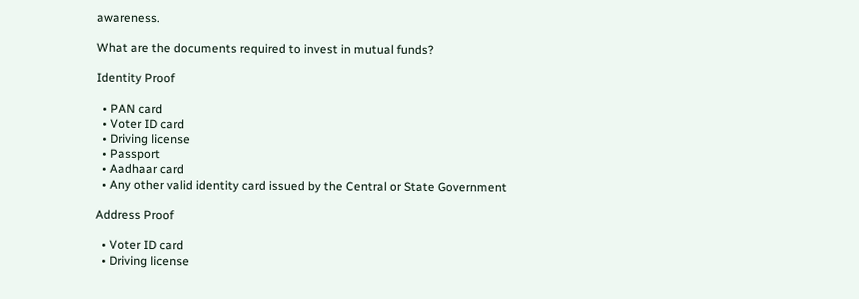awareness.

What are the documents required to invest in mutual funds?

Identity Proof

  • PAN card
  • Voter ID card
  • Driving license
  • Passport
  • Aadhaar card
  • Any other valid identity card issued by the Central or State Government

Address Proof

  • Voter ID card
  • Driving license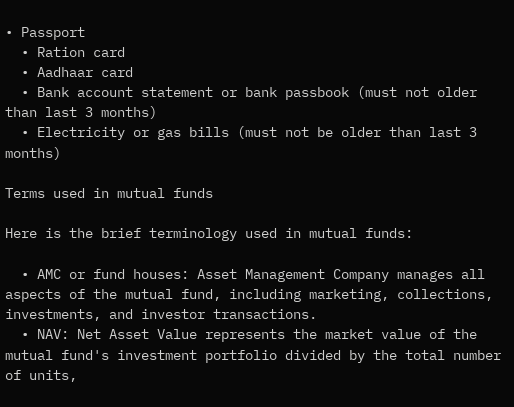• Passport
  • Ration card
  • Aadhaar card
  • Bank account statement or bank passbook (must not older than last 3 months)
  • Electricity or gas bills (must not be older than last 3 months)

Terms used in mutual funds

Here is the brief terminology used in mutual funds:

  • AMC or fund houses: Asset Management Company manages all aspects of the mutual fund, including marketing, collections, investments, and investor transactions.
  • NAV: Net Asset Value represents the market value of the mutual fund's investment portfolio divided by the total number of units,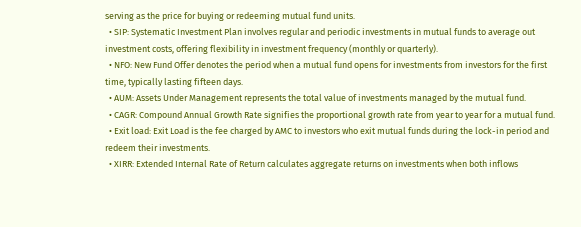serving as the price for buying or redeeming mutual fund units.
  • SIP: Systematic Investment Plan involves regular and periodic investments in mutual funds to average out investment costs, offering flexibility in investment frequency (monthly or quarterly).
  • NFO: New Fund Offer denotes the period when a mutual fund opens for investments from investors for the first time, typically lasting fifteen days.
  • AUM: Assets Under Management represents the total value of investments managed by the mutual fund.
  • CAGR: Compound Annual Growth Rate signifies the proportional growth rate from year to year for a mutual fund.
  • Exit load: Exit Load is the fee charged by AMC to investors who exit mutual funds during the lock-in period and redeem their investments.
  • XIRR: Extended Internal Rate of Return calculates aggregate returns on investments when both inflows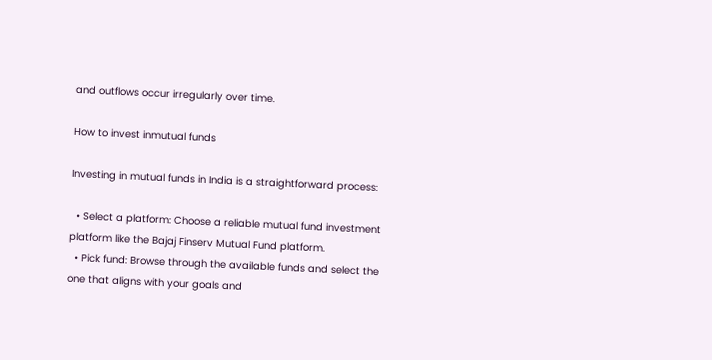and outflows occur irregularly over time.

How to invest inmutual funds

Investing in mutual funds in India is a straightforward process:

  • Select a platform: Choose a reliable mutual fund investment platform like the Bajaj Finserv Mutual Fund platform.
  • Pick fund: Browse through the available funds and select the one that aligns with your goals and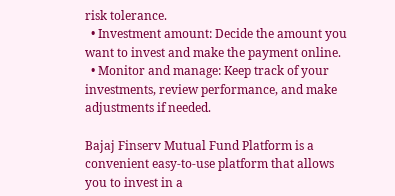risk tolerance.
  • Investment amount: Decide the amount you want to invest and make the payment online.
  • Monitor and manage: Keep track of your investments, review performance, and make adjustments if needed.

Bajaj Finserv Mutual Fund Platform is a convenient easy-to-use platform that allows you to invest in a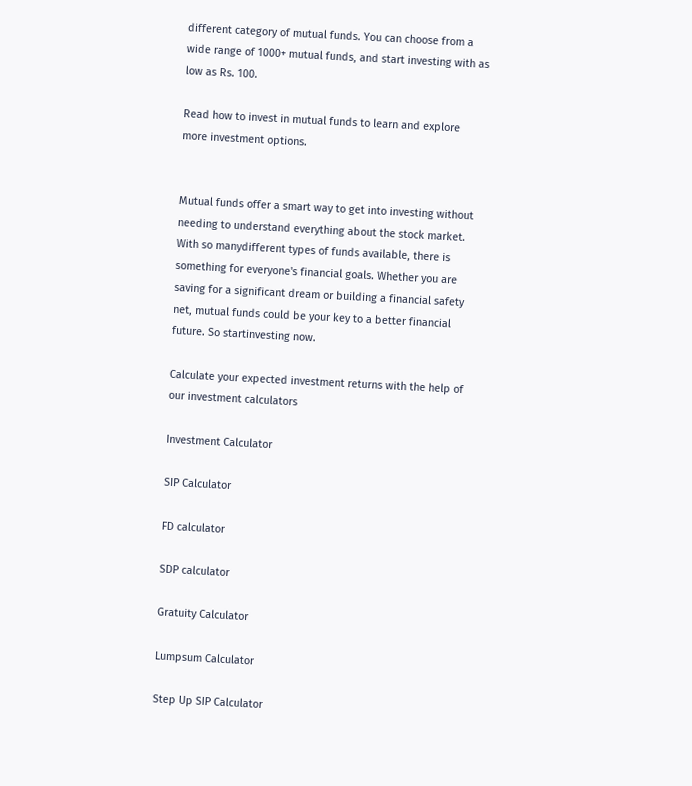different category of mutual funds. You can choose from a wide range of 1000+ mutual funds, and start investing with as low as Rs. 100.

Read how to invest in mutual funds to learn and explore more investment options.


Mutual funds offer a smart way to get into investing without needing to understand everything about the stock market. With so manydifferent types of funds available, there is something for everyone's financial goals. Whether you are saving for a significant dream or building a financial safety net, mutual funds could be your key to a better financial future. So startinvesting now.

Calculate your expected investment returns with the help of our investment calculators

Investment Calculator

SIP Calculator

FD calculator

SDP calculator

Gratuity Calculator

Lumpsum Calculator

Step Up SIP Calculator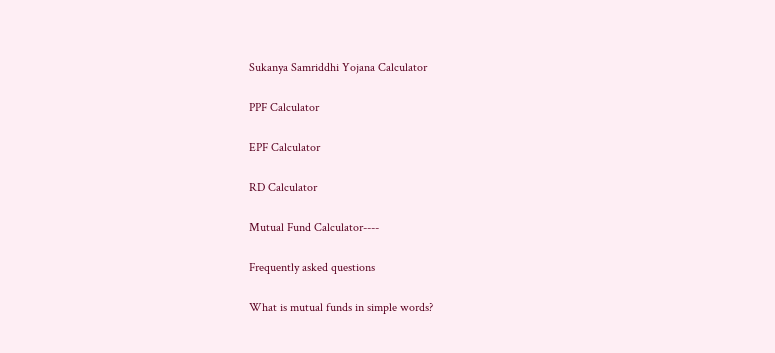Sukanya Samriddhi Yojana Calculator

PPF Calculator

EPF Calculator

RD Calculator

Mutual Fund Calculator----

Frequently asked questions

What is mutual funds in simple words?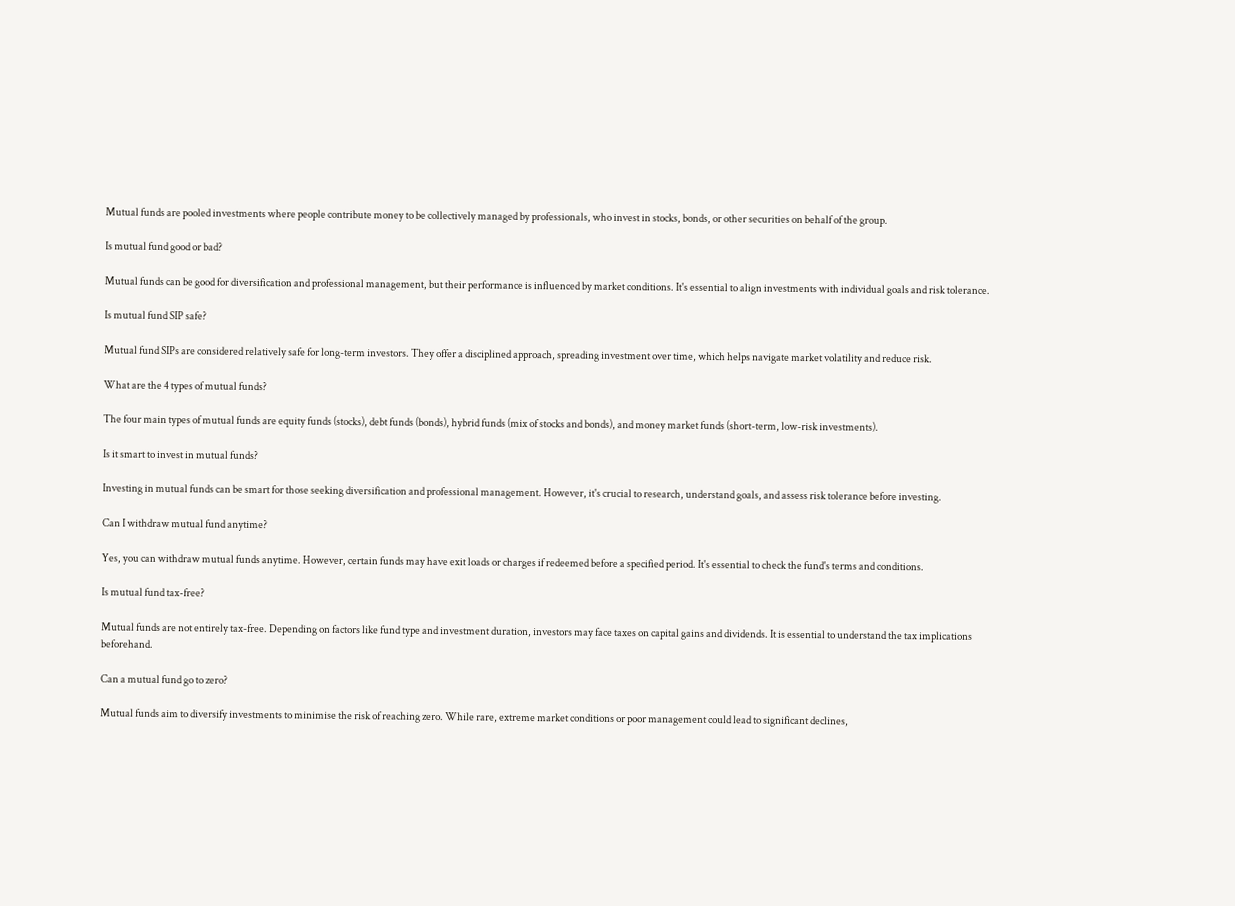Mutual funds are pooled investments where people contribute money to be collectively managed by professionals, who invest in stocks, bonds, or other securities on behalf of the group.

Is mutual fund good or bad?

Mutual funds can be good for diversification and professional management, but their performance is influenced by market conditions. It's essential to align investments with individual goals and risk tolerance.

Is mutual fund SIP safe?

Mutual fund SIPs are considered relatively safe for long-term investors. They offer a disciplined approach, spreading investment over time, which helps navigate market volatility and reduce risk.

What are the 4 types of mutual funds?

The four main types of mutual funds are equity funds (stocks), debt funds (bonds), hybrid funds (mix of stocks and bonds), and money market funds (short-term, low-risk investments).

Is it smart to invest in mutual funds?

Investing in mutual funds can be smart for those seeking diversification and professional management. However, it's crucial to research, understand goals, and assess risk tolerance before investing.

Can I withdraw mutual fund anytime?

Yes, you can withdraw mutual funds anytime. However, certain funds may have exit loads or charges if redeemed before a specified period. It's essential to check the fund's terms and conditions.

Is mutual fund tax-free?

Mutual funds are not entirely tax-free. Depending on factors like fund type and investment duration, investors may face taxes on capital gains and dividends. It is essential to understand the tax implications beforehand.

Can a mutual fund go to zero?

Mutual funds aim to diversify investments to minimise the risk of reaching zero. While rare, extreme market conditions or poor management could lead to significant declines,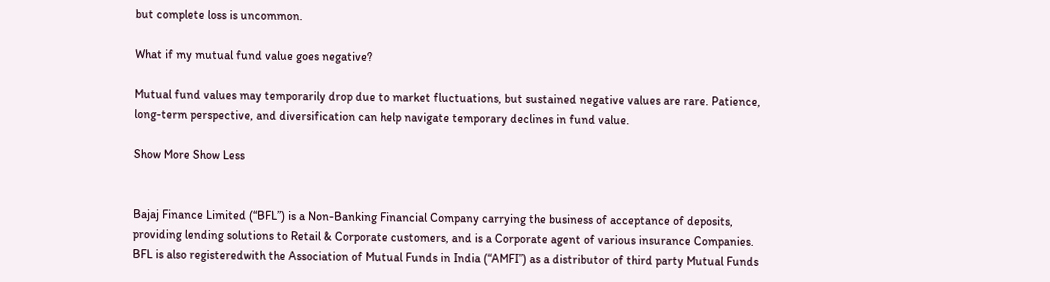but complete loss is uncommon.

What if my mutual fund value goes negative?

Mutual fund values may temporarily drop due to market fluctuations, but sustained negative values are rare. Patience, long-term perspective, and diversification can help navigate temporary declines in fund value.

Show More Show Less


Bajaj Finance Limited (“BFL”) is a Non-Banking Financial Company carrying the business of acceptance of deposits, providing lending solutions to Retail & Corporate customers, and is a Corporate agent of various insurance Companies. BFL is also registeredwith the Association of Mutual Funds in India (“AMFI”) as a distributor of third party Mutual Funds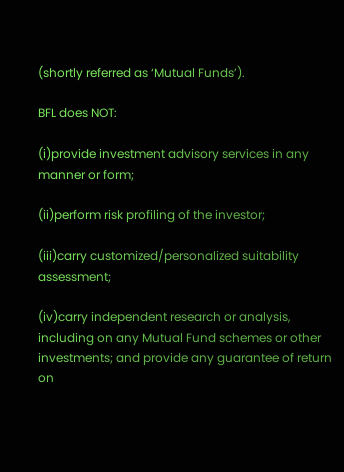(shortly referred as ‘Mutual Funds’).

BFL does NOT:

(i)provide investment advisory services in any manner or form;

(ii)perform risk profiling of the investor;

(iii)carry customized/personalized suitability assessment;

(iv)carry independent research or analysis, including on any Mutual Fund schemes or other investments; and provide any guarantee of return on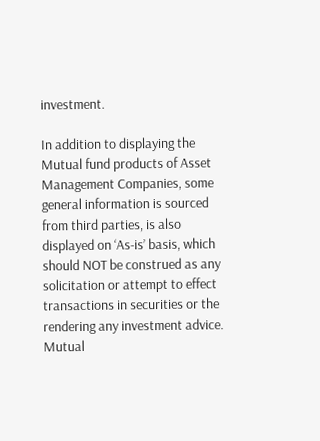investment.

In addition to displaying the Mutual fund products of Asset Management Companies, some general information is sourced from third parties, is also displayed on ‘As-is’ basis, which should NOT be construed as any solicitation or attempt to effect transactions in securities or the rendering any investment advice. Mutual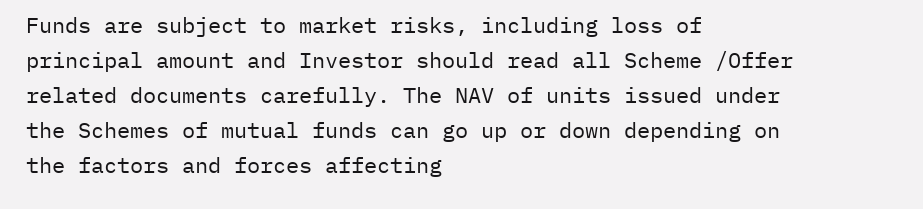Funds are subject to market risks, including loss of principal amount and Investor should read all Scheme /Offer related documents carefully. The NAV of units issued under the Schemes of mutual funds can go up or down depending on the factors and forces affecting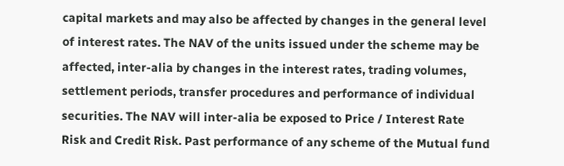capital markets and may also be affected by changes in the general level of interest rates. The NAV of the units issued under the scheme may be affected, inter-alia by changes in the interest rates, trading volumes, settlement periods, transfer procedures and performance of individual securities. The NAV will inter-alia be exposed to Price / Interest Rate Risk and Credit Risk. Past performance of any scheme of the Mutual fund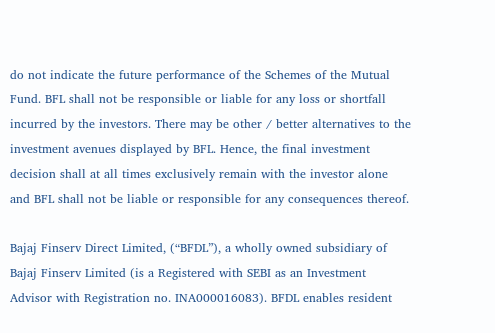do not indicate the future performance of the Schemes of the Mutual Fund. BFL shall not be responsible or liable for any loss or shortfall incurred by the investors. There may be other / better alternatives to the investment avenues displayed by BFL. Hence, the final investment decision shall at all times exclusively remain with the investor alone and BFL shall not be liable or responsible for any consequences thereof.

Bajaj Finserv Direct Limited, (“BFDL”), a wholly owned subsidiary of Bajaj Finserv Limited (is a Registered with SEBI as an Investment Advisor with Registration no. INA000016083). BFDL enables resident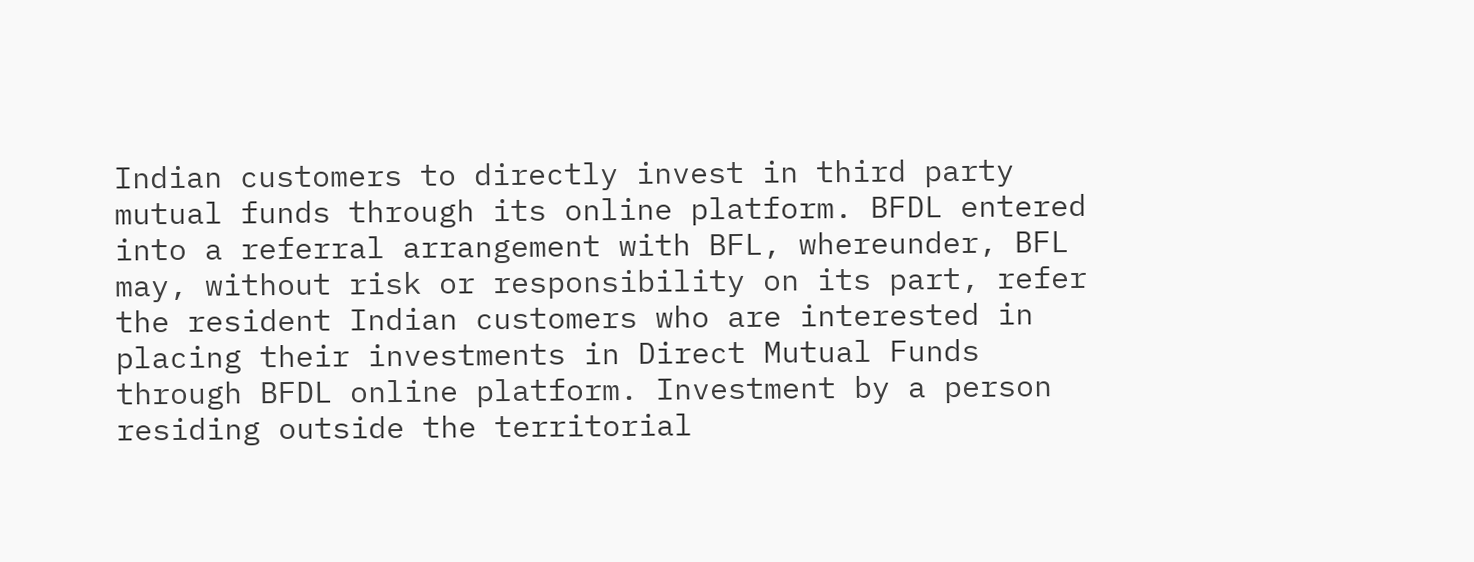Indian customers to directly invest in third party mutual funds through its online platform. BFDL entered into a referral arrangement with BFL, whereunder, BFL may, without risk or responsibility on its part, refer the resident Indian customers who are interested in placing their investments in Direct Mutual Funds through BFDL online platform. Investment by a person residing outside the territorial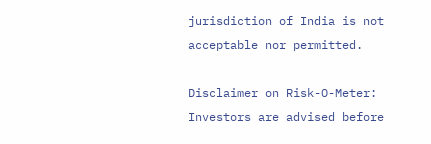jurisdiction of India is not acceptable nor permitted.

Disclaimer on Risk-O-Meter:
Investors are advised before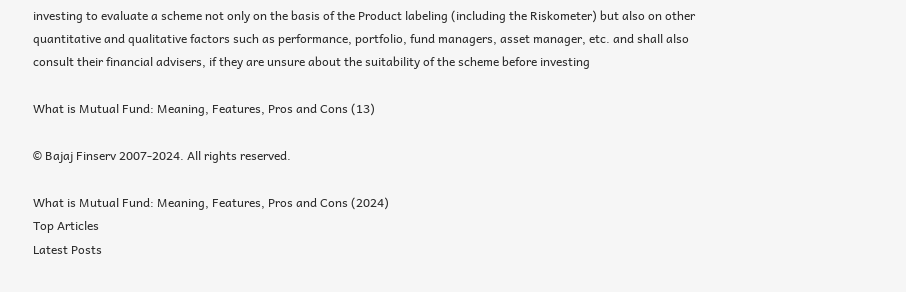investing to evaluate a scheme not only on the basis of the Product labeling (including the Riskometer) but also on other quantitative and qualitative factors such as performance, portfolio, fund managers, asset manager, etc. and shall also consult their financial advisers, if they are unsure about the suitability of the scheme before investing

What is Mutual Fund: Meaning, Features, Pros and Cons (13)

© Bajaj Finserv 2007-2024. All rights reserved.

What is Mutual Fund: Meaning, Features, Pros and Cons (2024)
Top Articles
Latest Posts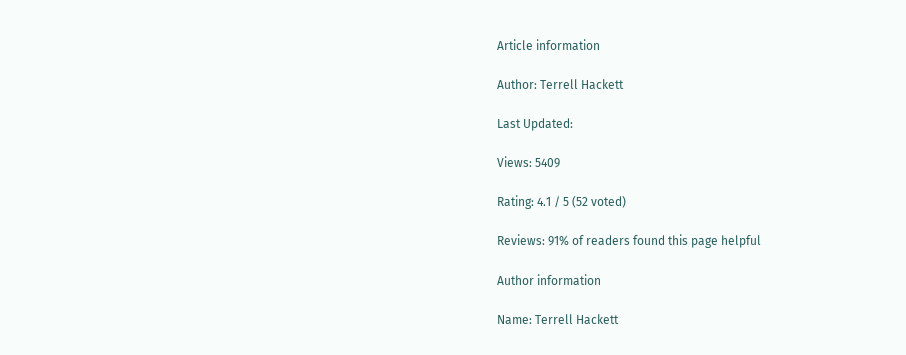Article information

Author: Terrell Hackett

Last Updated:

Views: 5409

Rating: 4.1 / 5 (52 voted)

Reviews: 91% of readers found this page helpful

Author information

Name: Terrell Hackett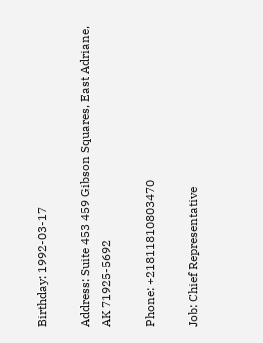Birthday: 1992-03-17

Address: Suite 453 459 Gibson Squares, East Adriane, AK 71925-5692

Phone: +21811810803470

Job: Chief Representative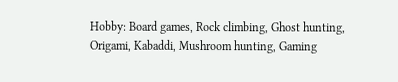Hobby: Board games, Rock climbing, Ghost hunting, Origami, Kabaddi, Mushroom hunting, Gaming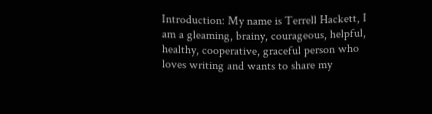Introduction: My name is Terrell Hackett, I am a gleaming, brainy, courageous, helpful, healthy, cooperative, graceful person who loves writing and wants to share my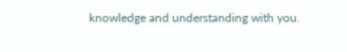knowledge and understanding with you.